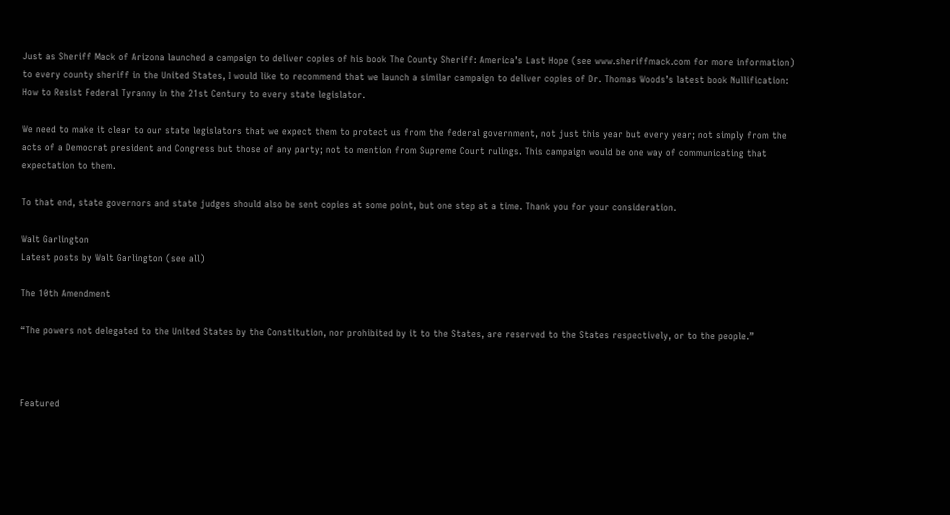Just as Sheriff Mack of Arizona launched a campaign to deliver copies of his book The County Sheriff: America’s Last Hope (see www.sheriffmack.com for more information) to every county sheriff in the United States, I would like to recommend that we launch a similar campaign to deliver copies of Dr. Thomas Woods’s latest book Nullification: How to Resist Federal Tyranny in the 21st Century to every state legislator.

We need to make it clear to our state legislators that we expect them to protect us from the federal government, not just this year but every year; not simply from the acts of a Democrat president and Congress but those of any party; not to mention from Supreme Court rulings. This campaign would be one way of communicating that expectation to them.

To that end, state governors and state judges should also be sent copies at some point, but one step at a time. Thank you for your consideration.

Walt Garlington
Latest posts by Walt Garlington (see all)

The 10th Amendment

“The powers not delegated to the United States by the Constitution, nor prohibited by it to the States, are reserved to the States respectively, or to the people.”



Featured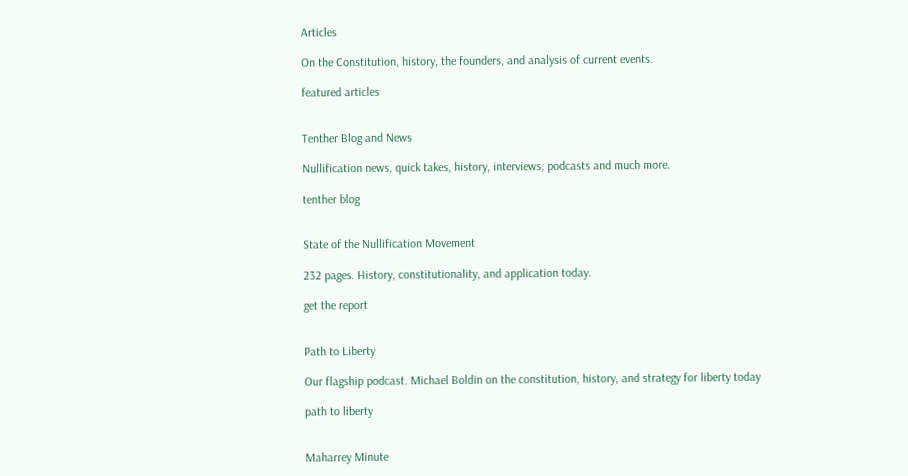Articles

On the Constitution, history, the founders, and analysis of current events.

featured articles


Tenther Blog and News

Nullification news, quick takes, history, interviews, podcasts and much more.

tenther blog


State of the Nullification Movement

232 pages. History, constitutionality, and application today.

get the report


Path to Liberty

Our flagship podcast. Michael Boldin on the constitution, history, and strategy for liberty today

path to liberty


Maharrey Minute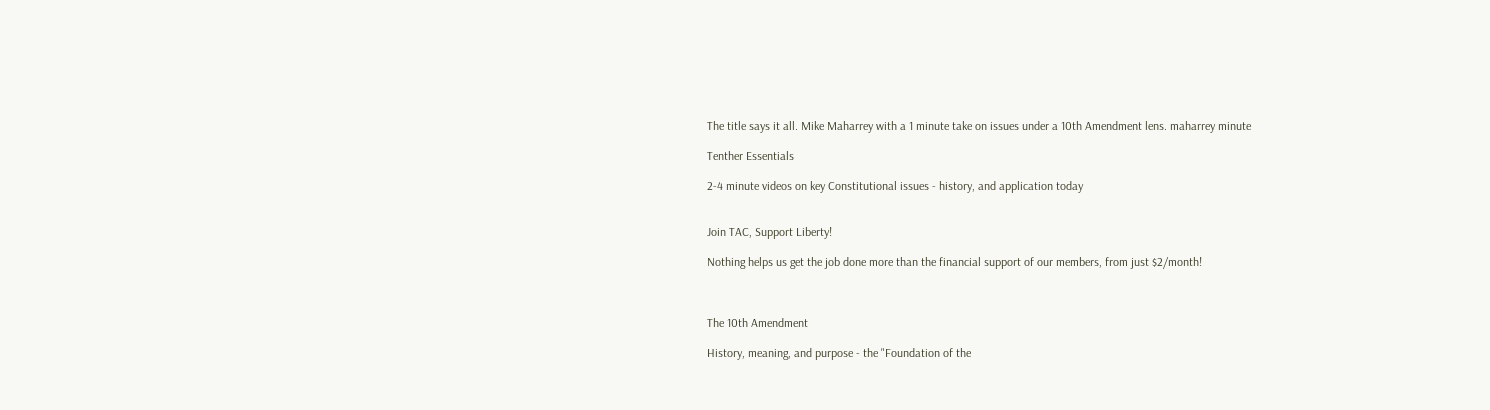The title says it all. Mike Maharrey with a 1 minute take on issues under a 10th Amendment lens. maharrey minute

Tenther Essentials

2-4 minute videos on key Constitutional issues - history, and application today


Join TAC, Support Liberty!

Nothing helps us get the job done more than the financial support of our members, from just $2/month!



The 10th Amendment

History, meaning, and purpose - the "Foundation of the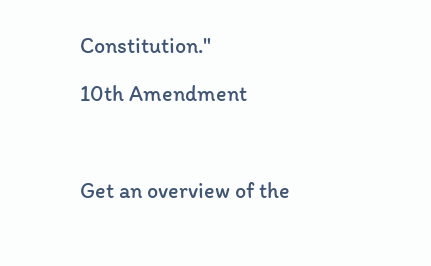Constitution."

10th Amendment



Get an overview of the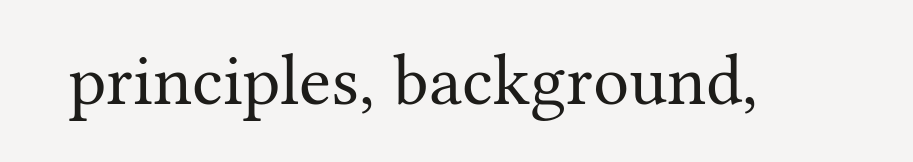principles, background,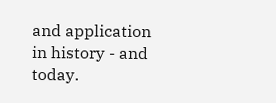and application in history - and today.